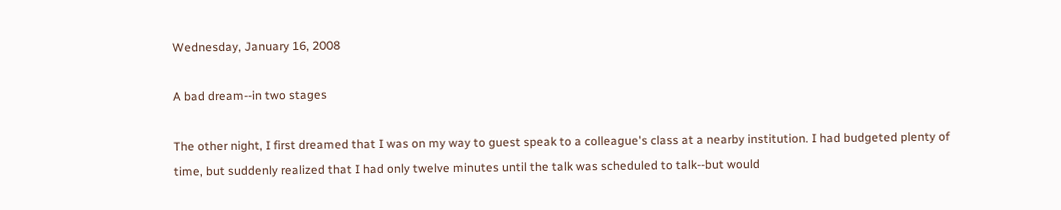Wednesday, January 16, 2008

A bad dream--in two stages

The other night, I first dreamed that I was on my way to guest speak to a colleague's class at a nearby institution. I had budgeted plenty of time, but suddenly realized that I had only twelve minutes until the talk was scheduled to talk--but would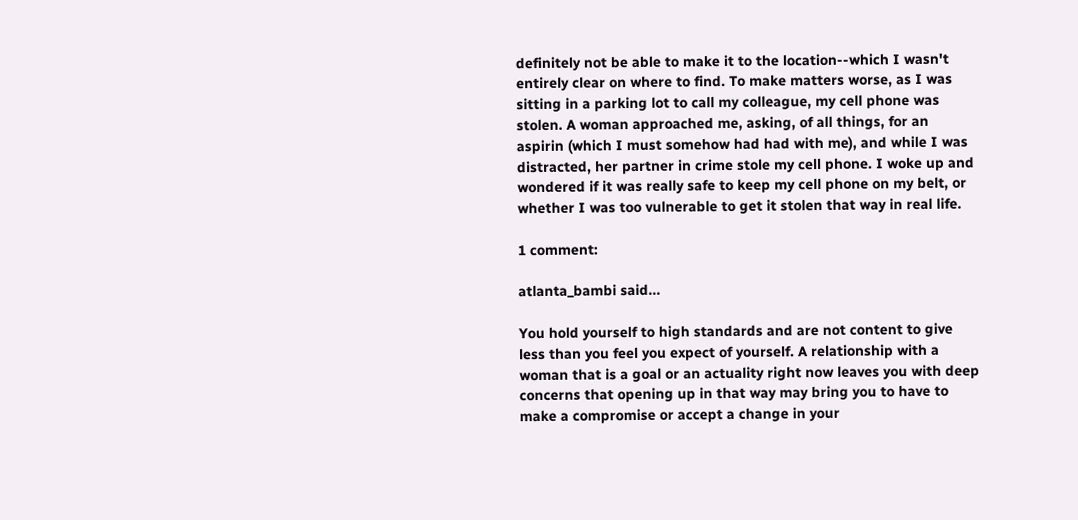definitely not be able to make it to the location--which I wasn't entirely clear on where to find. To make matters worse, as I was sitting in a parking lot to call my colleague, my cell phone was stolen. A woman approached me, asking, of all things, for an aspirin (which I must somehow had had with me), and while I was distracted, her partner in crime stole my cell phone. I woke up and wondered if it was really safe to keep my cell phone on my belt, or whether I was too vulnerable to get it stolen that way in real life.

1 comment:

atlanta_bambi said...

You hold yourself to high standards and are not content to give less than you feel you expect of yourself. A relationship with a woman that is a goal or an actuality right now leaves you with deep concerns that opening up in that way may bring you to have to make a compromise or accept a change in your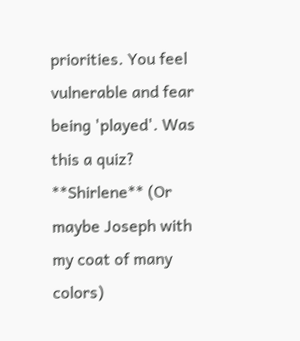priorities. You feel vulnerable and fear being 'played'. Was this a quiz? **Shirlene** (Or maybe Joseph with my coat of many colors)